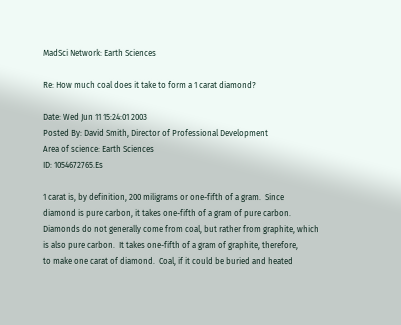MadSci Network: Earth Sciences

Re: How much coal does it take to form a 1 carat diamond?

Date: Wed Jun 11 15:24:01 2003
Posted By: David Smith, Director of Professional Development
Area of science: Earth Sciences
ID: 1054672765.Es

1 carat is, by definition, 200 miligrams or one-fifth of a gram.  Since
diamond is pure carbon, it takes one-fifth of a gram of pure carbon.
Diamonds do not generally come from coal, but rather from graphite, which
is also pure carbon.  It takes one-fifth of a gram of graphite, therefore,
to make one carat of diamond.  Coal, if it could be buried and heated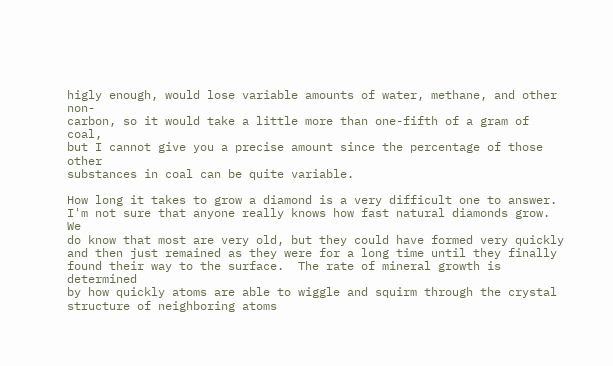higly enough, would lose variable amounts of water, methane, and other non-
carbon, so it would take a little more than one-fifth of a gram of coal,
but I cannot give you a precise amount since the percentage of those other
substances in coal can be quite variable.

How long it takes to grow a diamond is a very difficult one to answer.
I'm not sure that anyone really knows how fast natural diamonds grow.  We
do know that most are very old, but they could have formed very quickly
and then just remained as they were for a long time until they finally
found their way to the surface.  The rate of mineral growth is determined
by how quickly atoms are able to wiggle and squirm through the crystal
structure of neighboring atoms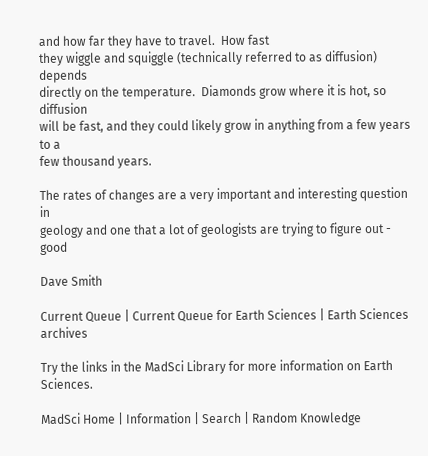and how far they have to travel.  How fast
they wiggle and squiggle (technically referred to as diffusion) depends
directly on the temperature.  Diamonds grow where it is hot, so diffusion
will be fast, and they could likely grow in anything from a few years to a
few thousand years.

The rates of changes are a very important and interesting question in
geology and one that a lot of geologists are trying to figure out - good

Dave Smith

Current Queue | Current Queue for Earth Sciences | Earth Sciences archives

Try the links in the MadSci Library for more information on Earth Sciences.

MadSci Home | Information | Search | Random Knowledge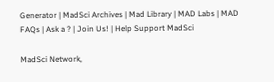Generator | MadSci Archives | Mad Library | MAD Labs | MAD FAQs | Ask a ? | Join Us! | Help Support MadSci

MadSci Network,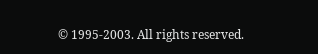© 1995-2003. All rights reserved.